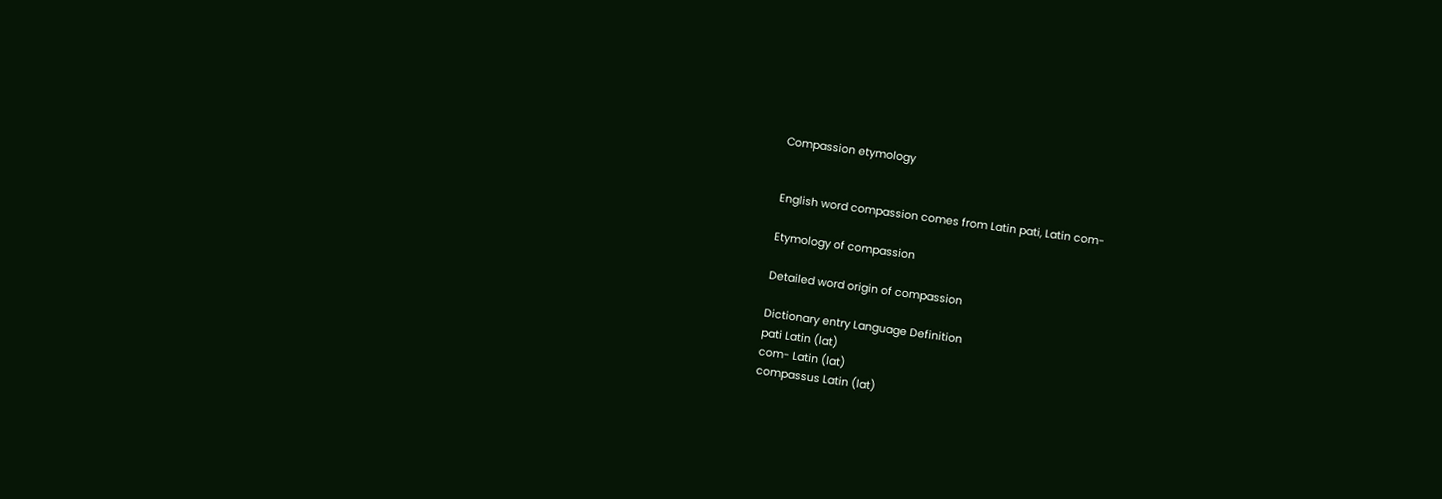Compassion etymology


English word compassion comes from Latin pati, Latin com-

Etymology of compassion

Detailed word origin of compassion

Dictionary entry Language Definition
pati Latin (lat)
com- Latin (lat)
compassus Latin (lat)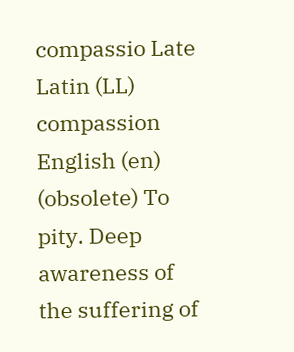compassio Late Latin (LL)
compassion English (en) (obsolete) To pity. Deep awareness of the suffering of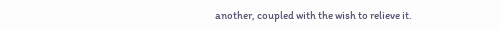another, coupled with the wish to relieve it.